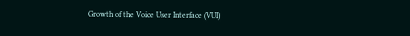Growth of the Voice User Interface (VUI)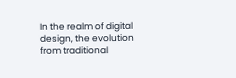In the realm of digital design, the evolution from traditional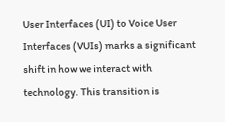User Interfaces (UI) to Voice User Interfaces (VUIs) marks a significant shift in how we interact with technology. This transition is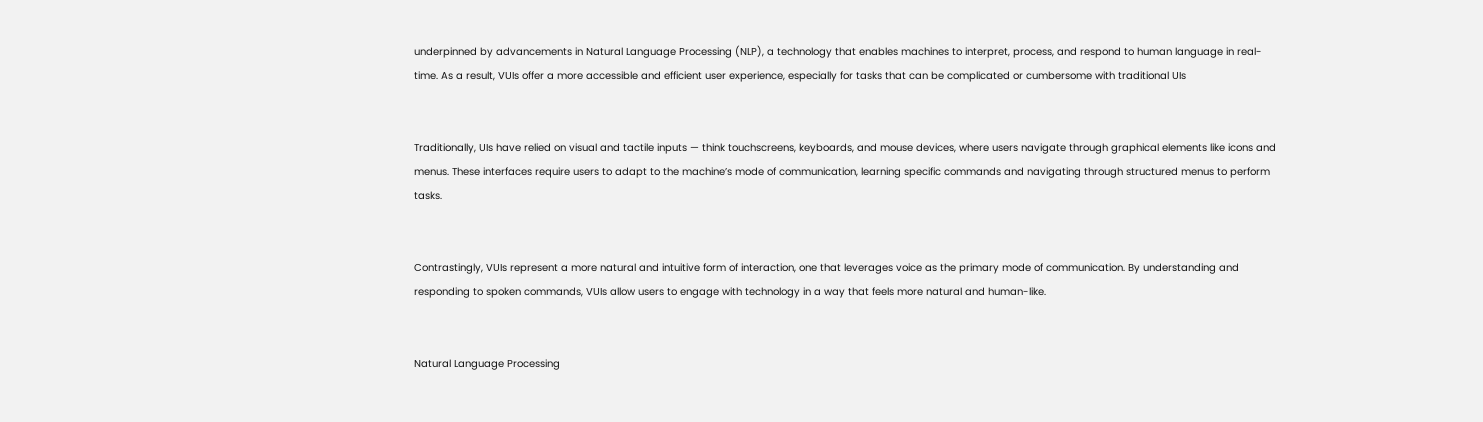underpinned by advancements in Natural Language Processing (NLP), a technology that enables machines to interpret, process, and respond to human language in real-time. As a result, VUIs offer a more accessible and efficient user experience, especially for tasks that can be complicated or cumbersome with traditional UIs


Traditionally, UIs have relied on visual and tactile inputs — think touchscreens, keyboards, and mouse devices, where users navigate through graphical elements like icons and menus. These interfaces require users to adapt to the machine’s mode of communication, learning specific commands and navigating through structured menus to perform tasks.


Contrastingly, VUIs represent a more natural and intuitive form of interaction, one that leverages voice as the primary mode of communication. By understanding and responding to spoken commands, VUIs allow users to engage with technology in a way that feels more natural and human-like.


Natural Language Processing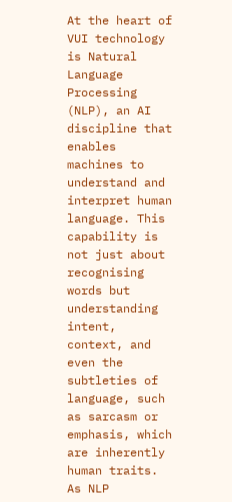At the heart of VUI technology is Natural Language Processing (NLP), an AI discipline that enables machines to understand and interpret human language. This capability is not just about recognising words but understanding intent, context, and even the subtleties of language, such as sarcasm or emphasis, which are inherently human traits. As NLP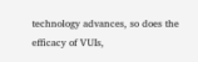technology advances, so does the efficacy of VUIs,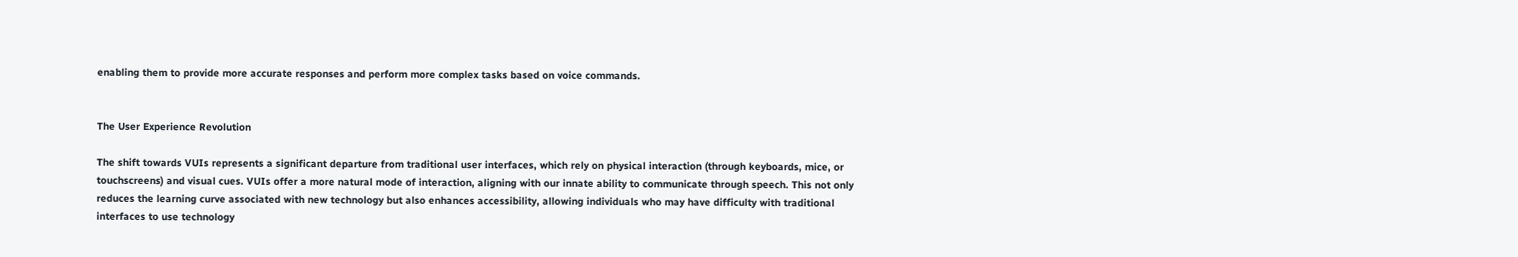enabling them to provide more accurate responses and perform more complex tasks based on voice commands.


The User Experience Revolution

The shift towards VUIs represents a significant departure from traditional user interfaces, which rely on physical interaction (through keyboards, mice, or touchscreens) and visual cues. VUIs offer a more natural mode of interaction, aligning with our innate ability to communicate through speech. This not only reduces the learning curve associated with new technology but also enhances accessibility, allowing individuals who may have difficulty with traditional interfaces to use technology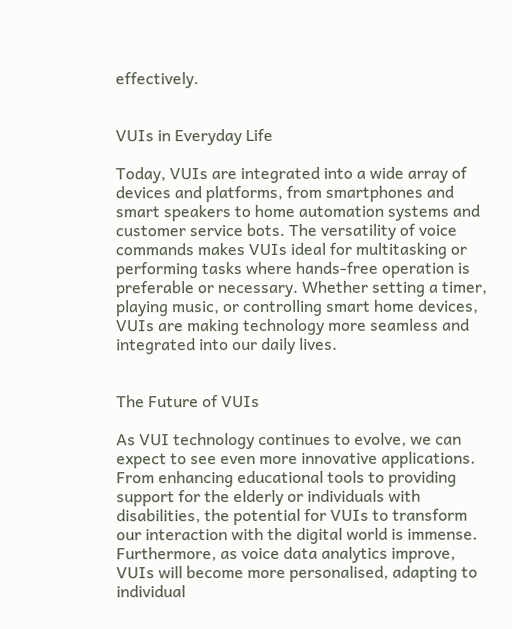effectively.


VUIs in Everyday Life

Today, VUIs are integrated into a wide array of devices and platforms, from smartphones and smart speakers to home automation systems and customer service bots. The versatility of voice commands makes VUIs ideal for multitasking or performing tasks where hands-free operation is preferable or necessary. Whether setting a timer, playing music, or controlling smart home devices, VUIs are making technology more seamless and integrated into our daily lives.


The Future of VUIs

As VUI technology continues to evolve, we can expect to see even more innovative applications. From enhancing educational tools to providing support for the elderly or individuals with disabilities, the potential for VUIs to transform our interaction with the digital world is immense. Furthermore, as voice data analytics improve, VUIs will become more personalised, adapting to individual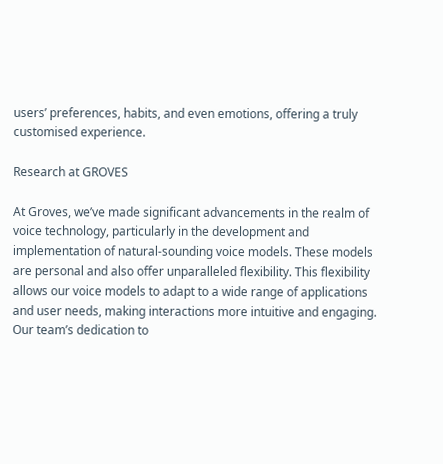users’ preferences, habits, and even emotions, offering a truly customised experience.

Research at GROVES

At Groves, we’ve made significant advancements in the realm of voice technology, particularly in the development and implementation of natural-sounding voice models. These models are personal and also offer unparalleled flexibility. This flexibility allows our voice models to adapt to a wide range of applications and user needs, making interactions more intuitive and engaging. Our team’s dedication to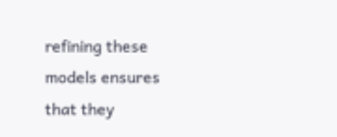refining these models ensures that they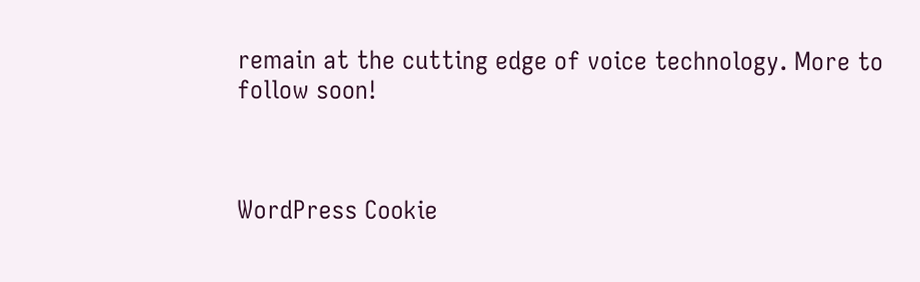remain at the cutting edge of voice technology. More to follow soon!



WordPress Cookie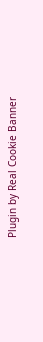Plugin by Real Cookie Banner